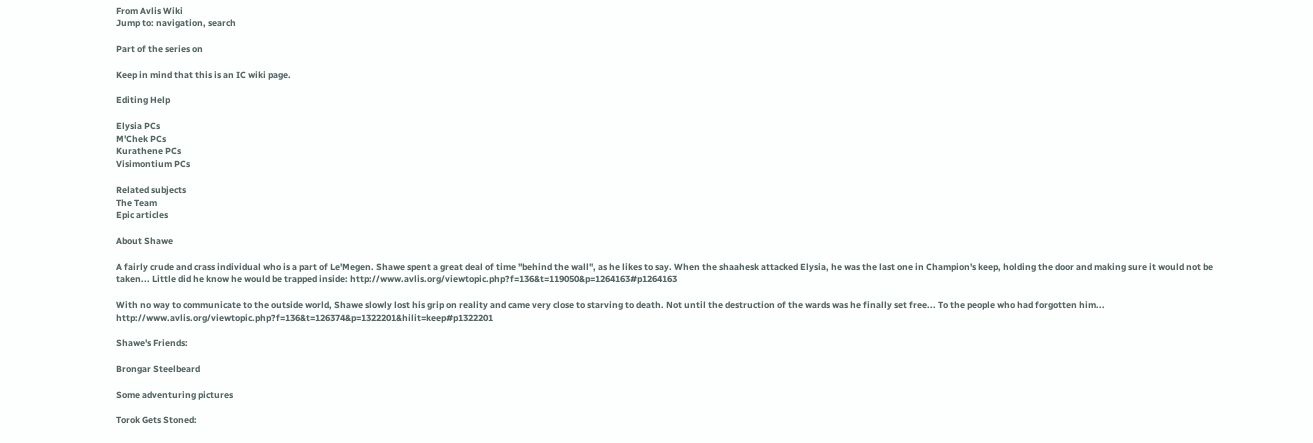From Avlis Wiki
Jump to: navigation, search

Part of the series on

Keep in mind that this is an IC wiki page.

Editing Help

Elysia PCs
M'Chek PCs
Kurathene PCs
Visimontium PCs

Related subjects
The Team
Epic articles

About Shawe

A fairly crude and crass individual who is a part of Le'Megen. Shawe spent a great deal of time "behind the wall", as he likes to say. When the shaahesk attacked Elysia, he was the last one in Champion's keep, holding the door and making sure it would not be taken... Little did he know he would be trapped inside: http://www.avlis.org/viewtopic.php?f=136&t=119050&p=1264163#p1264163

With no way to communicate to the outside world, Shawe slowly lost his grip on reality and came very close to starving to death. Not until the destruction of the wards was he finally set free... To the people who had forgotten him... http://www.avlis.org/viewtopic.php?f=136&t=126374&p=1322201&hilit=keep#p1322201

Shawe's Friends:

Brongar Steelbeard

Some adventuring pictures

Torok Gets Stoned: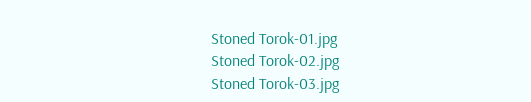Stoned Torok-01.jpg
Stoned Torok-02.jpg
Stoned Torok-03.jpg